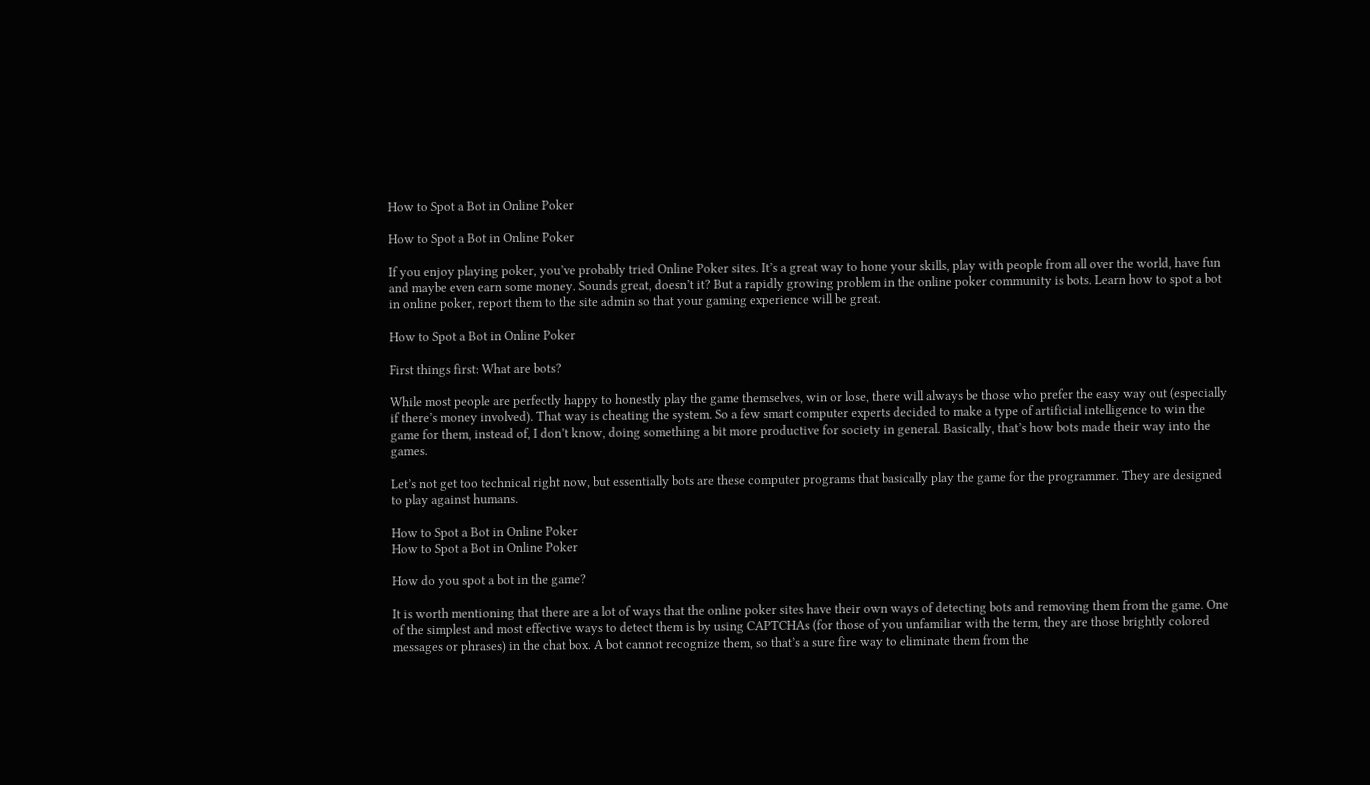How to Spot a Bot in Online Poker

How to Spot a Bot in Online Poker

If you enjoy playing poker, you’ve probably tried Online Poker sites. It’s a great way to hone your skills, play with people from all over the world, have fun and maybe even earn some money. Sounds great, doesn’t it? But a rapidly growing problem in the online poker community is bots. Learn how to spot a bot in online poker, report them to the site admin so that your gaming experience will be great.

How to Spot a Bot in Online Poker

First things first: What are bots?

While most people are perfectly happy to honestly play the game themselves, win or lose, there will always be those who prefer the easy way out (especially if there’s money involved). That way is cheating the system. So a few smart computer experts decided to make a type of artificial intelligence to win the game for them, instead of, I don’t know, doing something a bit more productive for society in general. Basically, that’s how bots made their way into the games.

Let’s not get too technical right now, but essentially bots are these computer programs that basically play the game for the programmer. They are designed to play against humans.

How to Spot a Bot in Online Poker
How to Spot a Bot in Online Poker

How do you spot a bot in the game?

It is worth mentioning that there are a lot of ways that the online poker sites have their own ways of detecting bots and removing them from the game. One of the simplest and most effective ways to detect them is by using CAPTCHAs (for those of you unfamiliar with the term, they are those brightly colored messages or phrases) in the chat box. A bot cannot recognize them, so that’s a sure fire way to eliminate them from the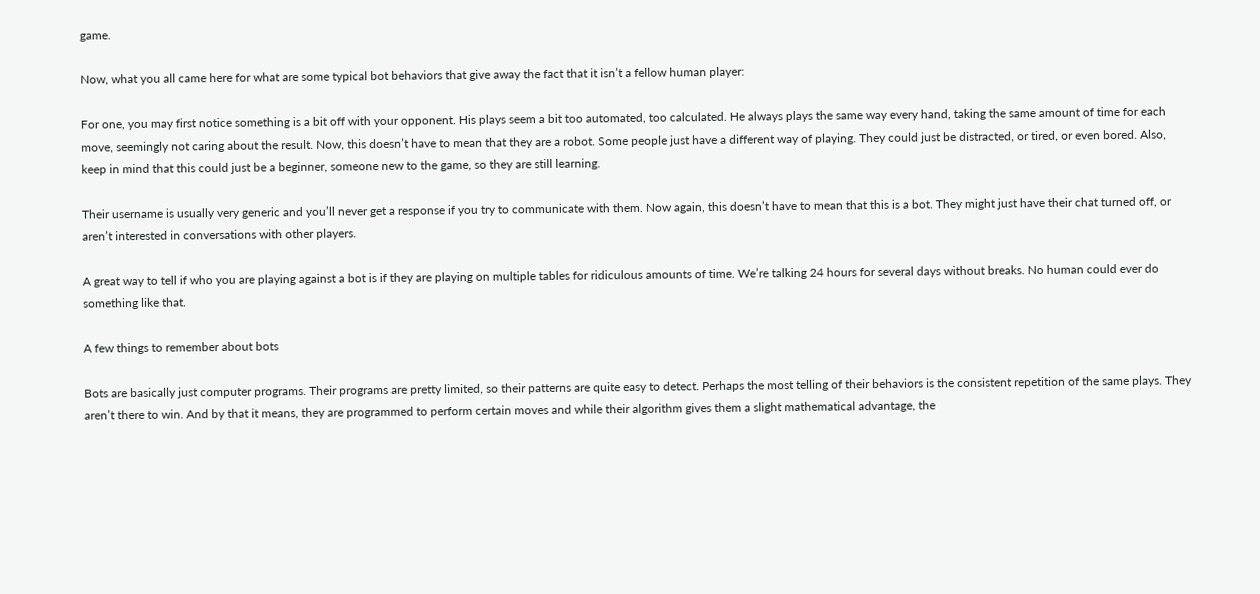game.

Now, what you all came here for what are some typical bot behaviors that give away the fact that it isn’t a fellow human player:

For one, you may first notice something is a bit off with your opponent. His plays seem a bit too automated, too calculated. He always plays the same way every hand, taking the same amount of time for each move, seemingly not caring about the result. Now, this doesn’t have to mean that they are a robot. Some people just have a different way of playing. They could just be distracted, or tired, or even bored. Also, keep in mind that this could just be a beginner, someone new to the game, so they are still learning.

Their username is usually very generic and you’ll never get a response if you try to communicate with them. Now again, this doesn’t have to mean that this is a bot. They might just have their chat turned off, or aren’t interested in conversations with other players.

A great way to tell if who you are playing against a bot is if they are playing on multiple tables for ridiculous amounts of time. We’re talking 24 hours for several days without breaks. No human could ever do something like that.

A few things to remember about bots

Bots are basically just computer programs. Their programs are pretty limited, so their patterns are quite easy to detect. Perhaps the most telling of their behaviors is the consistent repetition of the same plays. They aren’t there to win. And by that it means, they are programmed to perform certain moves and while their algorithm gives them a slight mathematical advantage, the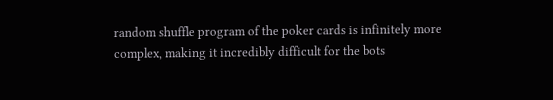random shuffle program of the poker cards is infinitely more complex, making it incredibly difficult for the bots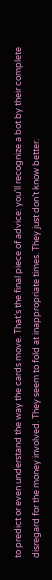to predict or even understand the way the cards move. That’s the final piece of advice: you’ll recognize a bot by their complete disregard for the money involved. They seem to fold at inappropriate times. They just don’t know better.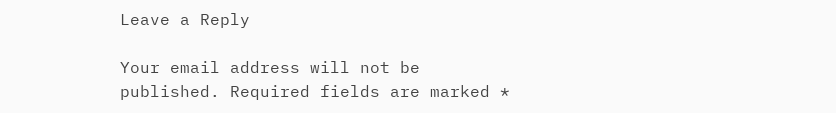Leave a Reply

Your email address will not be published. Required fields are marked *